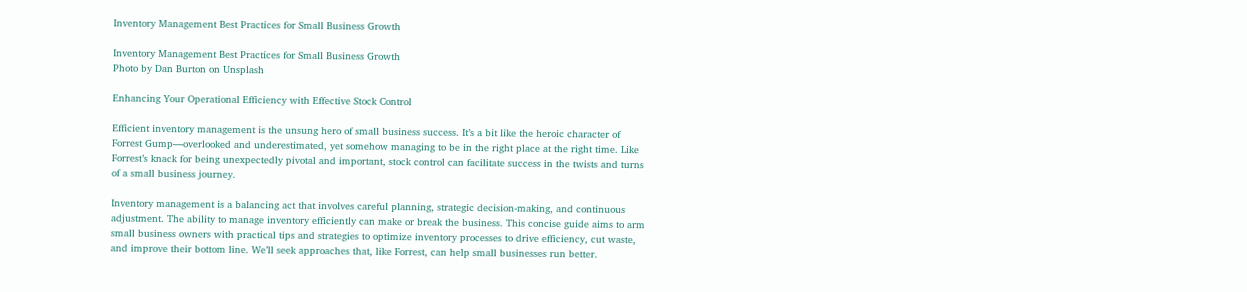Inventory Management Best Practices for Small Business Growth

Inventory Management Best Practices for Small Business Growth
Photo by Dan Burton on Unsplash

Enhancing Your Operational Efficiency with Effective Stock Control

Efficient inventory management is the unsung hero of small business success. It’s a bit like the heroic character of Forrest Gump—overlooked and underestimated, yet somehow managing to be in the right place at the right time. Like Forrest’s knack for being unexpectedly pivotal and important, stock control can facilitate success in the twists and turns of a small business journey.

Inventory management is a balancing act that involves careful planning, strategic decision-making, and continuous adjustment. The ability to manage inventory efficiently can make or break the business. This concise guide aims to arm small business owners with practical tips and strategies to optimize inventory processes to drive efficiency, cut waste, and improve their bottom line. We’ll seek approaches that, like Forrest, can help small businesses run better.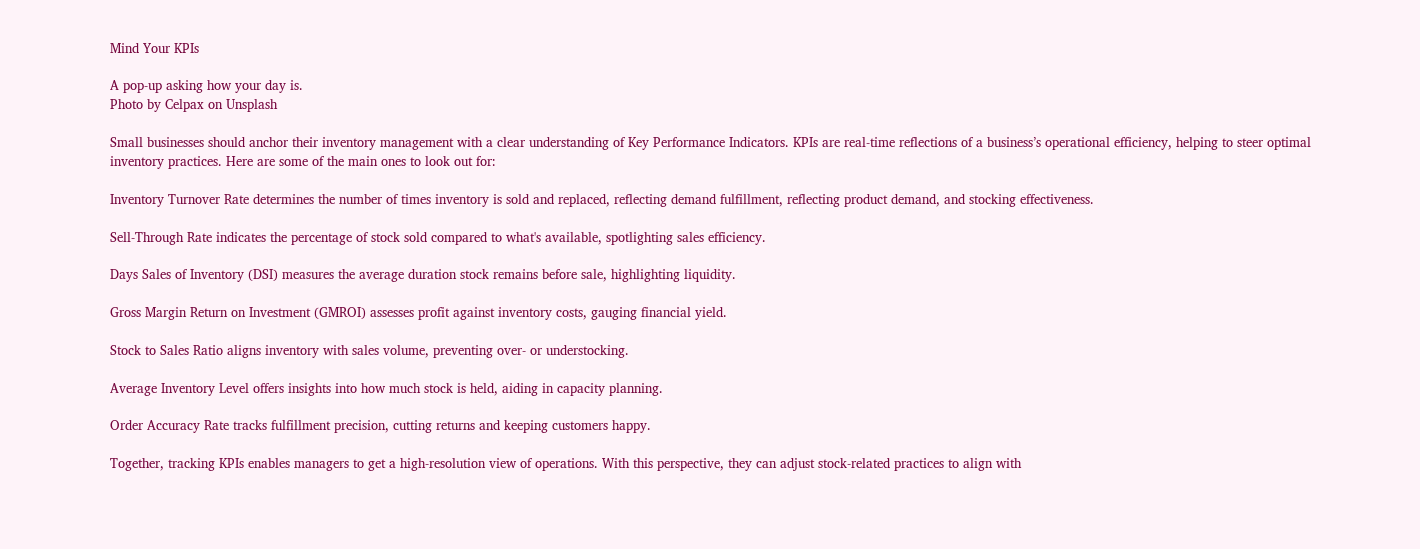Mind Your KPIs

A pop-up asking how your day is.
Photo by Celpax on Unsplash

Small businesses should anchor their inventory management with a clear understanding of Key Performance Indicators. KPIs are real-time reflections of a business’s operational efficiency, helping to steer optimal inventory practices. Here are some of the main ones to look out for:

Inventory Turnover Rate determines the number of times inventory is sold and replaced, reflecting demand fulfillment, reflecting product demand, and stocking effectiveness.

Sell-Through Rate indicates the percentage of stock sold compared to what's available, spotlighting sales efficiency.

Days Sales of Inventory (DSI) measures the average duration stock remains before sale, highlighting liquidity.

Gross Margin Return on Investment (GMROI) assesses profit against inventory costs, gauging financial yield.

Stock to Sales Ratio aligns inventory with sales volume, preventing over- or understocking.

Average Inventory Level offers insights into how much stock is held, aiding in capacity planning.

Order Accuracy Rate tracks fulfillment precision, cutting returns and keeping customers happy.

Together, tracking KPIs enables managers to get a high-resolution view of operations. With this perspective, they can adjust stock-related practices to align with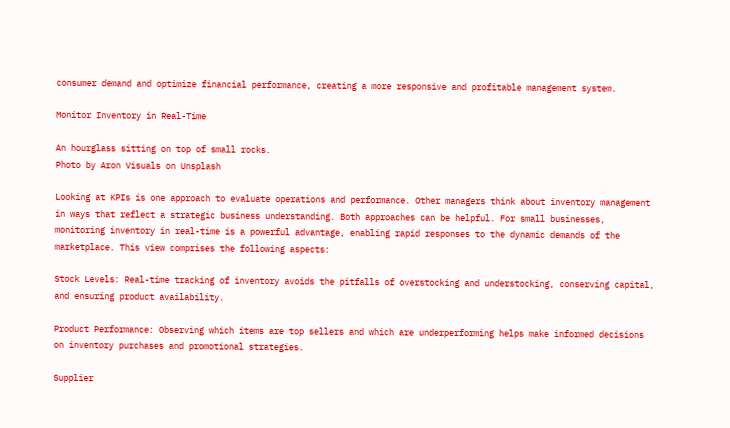consumer demand and optimize financial performance, creating a more responsive and profitable management system.

Monitor Inventory in Real-Time

An hourglass sitting on top of small rocks.
Photo by Aron Visuals on Unsplash

Looking at KPIs is one approach to evaluate operations and performance. Other managers think about inventory management in ways that reflect a strategic business understanding. Both approaches can be helpful. For small businesses, monitoring inventory in real-time is a powerful advantage, enabling rapid responses to the dynamic demands of the marketplace. This view comprises the following aspects:

Stock Levels: Real-time tracking of inventory avoids the pitfalls of overstocking and understocking, conserving capital, and ensuring product availability.

Product Performance: Observing which items are top sellers and which are underperforming helps make informed decisions on inventory purchases and promotional strategies.

Supplier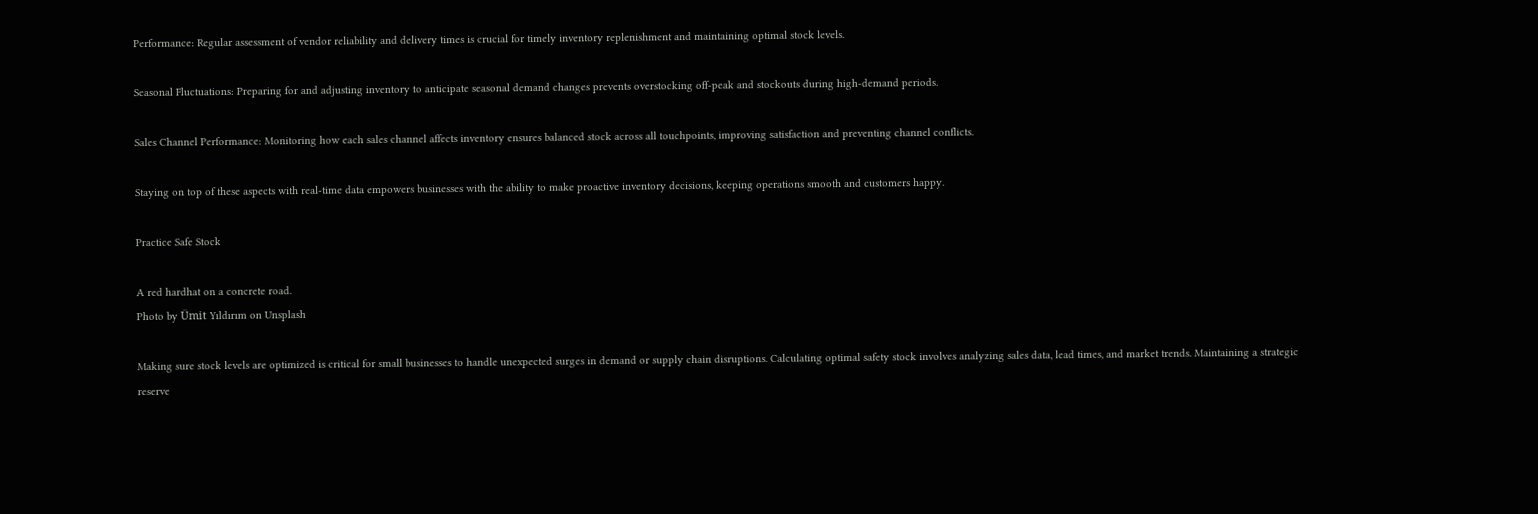Performance: Regular assessment of vendor reliability and delivery times is crucial for timely inventory replenishment and maintaining optimal stock levels.

Seasonal Fluctuations: Preparing for and adjusting inventory to anticipate seasonal demand changes prevents overstocking off-peak and stockouts during high-demand periods.

Sales Channel Performance: Monitoring how each sales channel affects inventory ensures balanced stock across all touchpoints, improving satisfaction and preventing channel conflicts.

Staying on top of these aspects with real-time data empowers businesses with the ability to make proactive inventory decisions, keeping operations smooth and customers happy.

Practice Safe Stock

A red hardhat on a concrete road.
Photo by Ümit Yıldırım on Unsplash

Making sure stock levels are optimized is critical for small businesses to handle unexpected surges in demand or supply chain disruptions. Calculating optimal safety stock involves analyzing sales data, lead times, and market trends. Maintaining a strategic reserve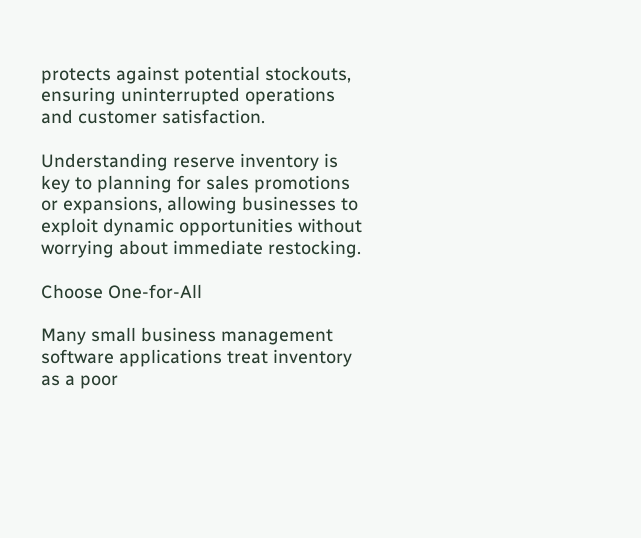protects against potential stockouts, ensuring uninterrupted operations and customer satisfaction.

Understanding reserve inventory is key to planning for sales promotions or expansions, allowing businesses to exploit dynamic opportunities without worrying about immediate restocking.

Choose One-for-All

Many small business management software applications treat inventory as a poor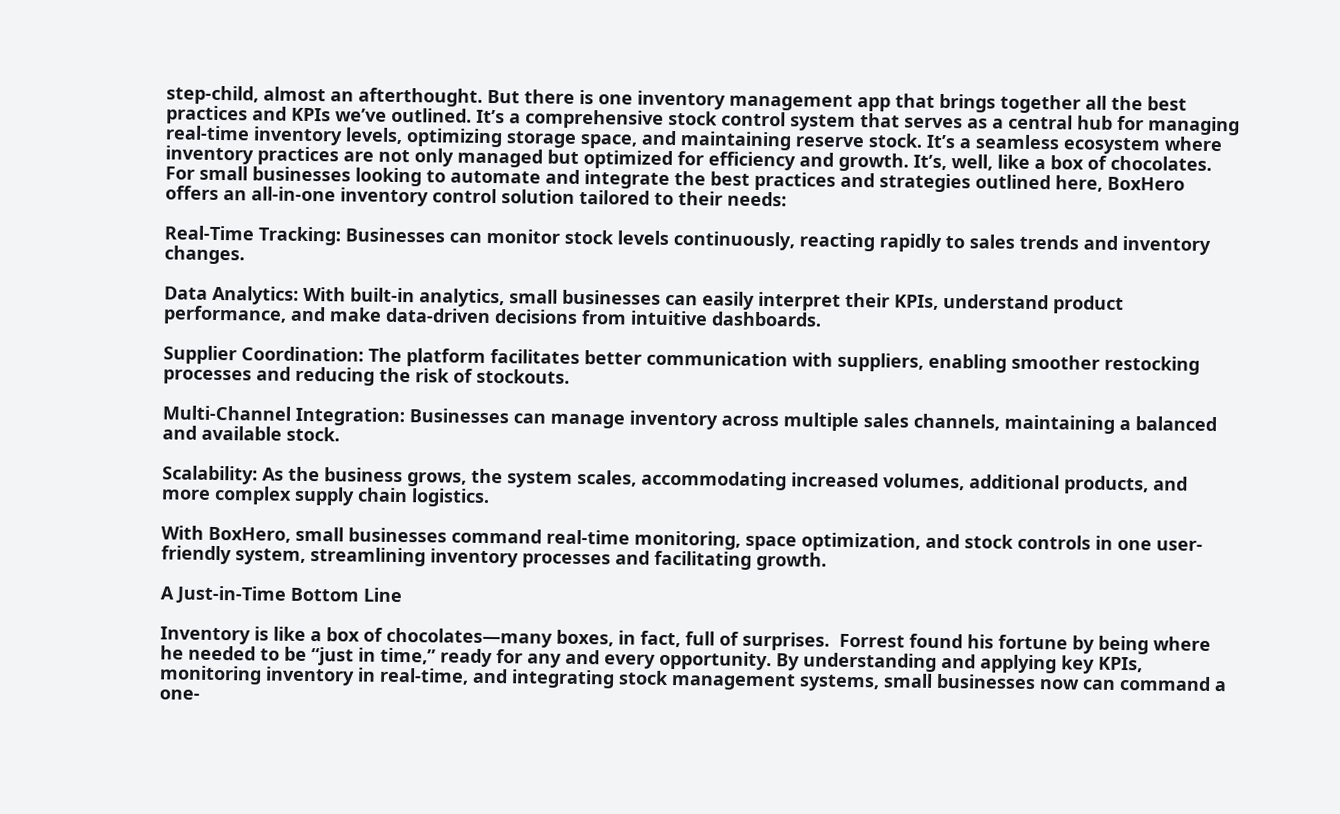step-child, almost an afterthought. But there is one inventory management app that brings together all the best practices and KPIs we’ve outlined. It’s a comprehensive stock control system that serves as a central hub for managing real-time inventory levels, optimizing storage space, and maintaining reserve stock. It’s a seamless ecosystem where inventory practices are not only managed but optimized for efficiency and growth. It’s, well, like a box of chocolates. For small businesses looking to automate and integrate the best practices and strategies outlined here, BoxHero offers an all-in-one inventory control solution tailored to their needs:

Real-Time Tracking: Businesses can monitor stock levels continuously, reacting rapidly to sales trends and inventory changes.

Data Analytics: With built-in analytics, small businesses can easily interpret their KPIs, understand product performance, and make data-driven decisions from intuitive dashboards.

Supplier Coordination: The platform facilitates better communication with suppliers, enabling smoother restocking processes and reducing the risk of stockouts.

Multi-Channel Integration: Businesses can manage inventory across multiple sales channels, maintaining a balanced and available stock.

Scalability: As the business grows, the system scales, accommodating increased volumes, additional products, and more complex supply chain logistics.

With BoxHero, small businesses command real-time monitoring, space optimization, and stock controls in one user-friendly system, streamlining inventory processes and facilitating growth.

A Just-in-Time Bottom Line

Inventory is like a box of chocolates—many boxes, in fact, full of surprises.  Forrest found his fortune by being where he needed to be “just in time,” ready for any and every opportunity. By understanding and applying key KPIs, monitoring inventory in real-time, and integrating stock management systems, small businesses now can command a one-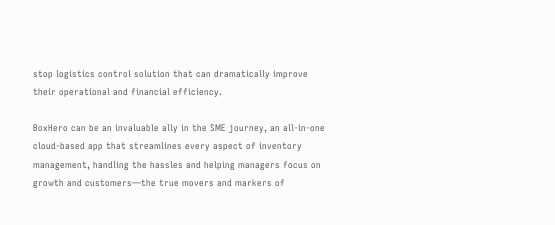stop logistics control solution that can dramatically improve their operational and financial efficiency.

BoxHero can be an invaluable ally in the SME journey, an all-in-one cloud-based app that streamlines every aspect of inventory management, handling the hassles and helping managers focus on growth and customers—the true movers and markers of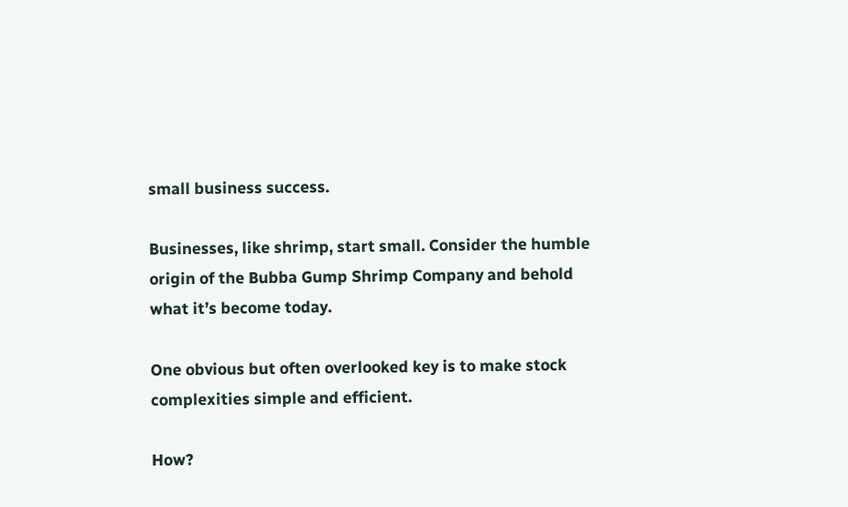small business success.

Businesses, like shrimp, start small. Consider the humble origin of the Bubba Gump Shrimp Company and behold what it’s become today.

One obvious but often overlooked key is to make stock complexities simple and efficient.

How?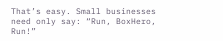That’s easy. Small businesses need only say: “Run, BoxHero, Run!”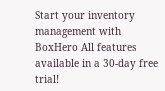Start your inventory management with BoxHero All features available in a 30-day free trial!